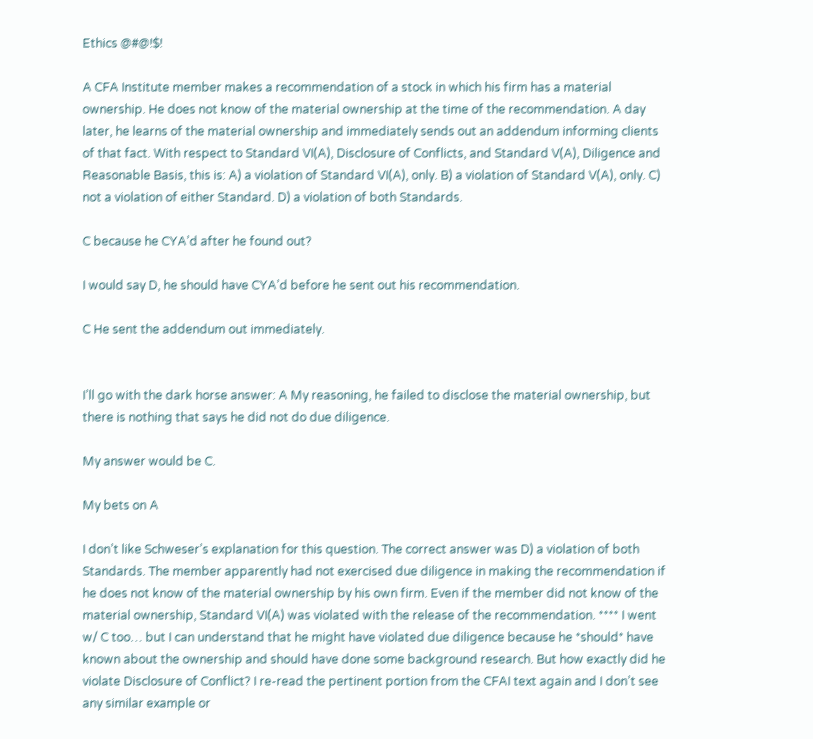Ethics @#@!$!

A CFA Institute member makes a recommendation of a stock in which his firm has a material ownership. He does not know of the material ownership at the time of the recommendation. A day later, he learns of the material ownership and immediately sends out an addendum informing clients of that fact. With respect to Standard VI(A), Disclosure of Conflicts, and Standard V(A), Diligence and Reasonable Basis, this is: A) a violation of Standard VI(A), only. B) a violation of Standard V(A), only. C) not a violation of either Standard. D) a violation of both Standards.

C because he CYA’d after he found out?

I would say D, he should have CYA’d before he sent out his recommendation.

C He sent the addendum out immediately.


I’ll go with the dark horse answer: A My reasoning, he failed to disclose the material ownership, but there is nothing that says he did not do due diligence.

My answer would be C.

My bets on A

I don’t like Schweser’s explanation for this question. The correct answer was D) a violation of both Standards. The member apparently had not exercised due diligence in making the recommendation if he does not know of the material ownership by his own firm. Even if the member did not know of the material ownership, Standard VI(A) was violated with the release of the recommendation. **** I went w/ C too… but I can understand that he might have violated due diligence because he *should* have known about the ownership and should have done some background research. But how exactly did he violate Disclosure of Conflict? I re-read the pertinent portion from the CFAI text again and I don’t see any similar example or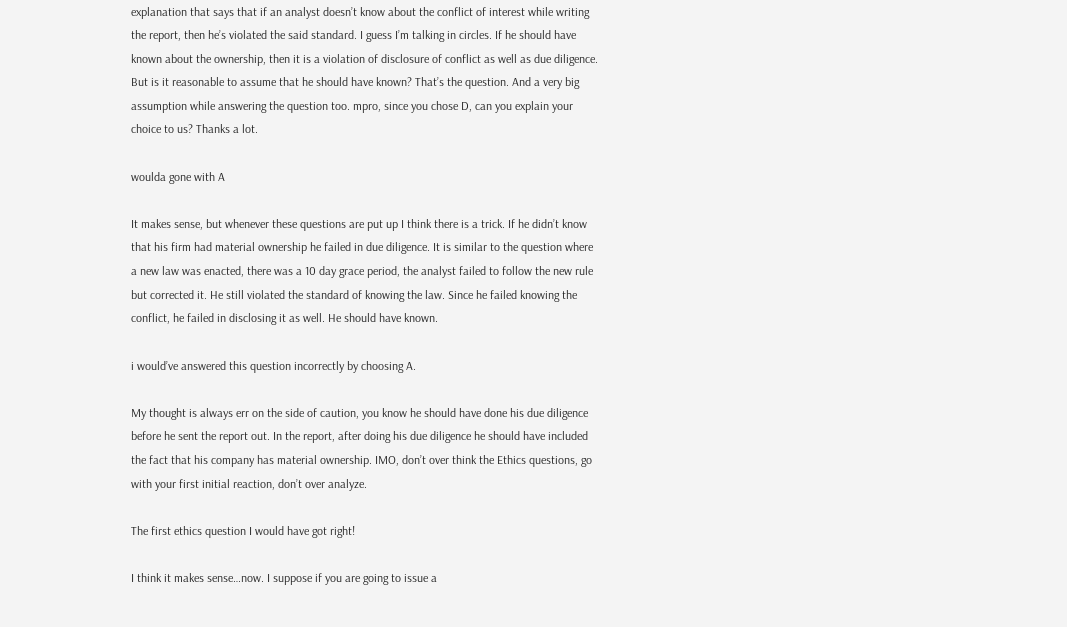explanation that says that if an analyst doesn’t know about the conflict of interest while writing the report, then he’s violated the said standard. I guess I’m talking in circles. If he should have known about the ownership, then it is a violation of disclosure of conflict as well as due diligence. But is it reasonable to assume that he should have known? That’s the question. And a very big assumption while answering the question too. mpro, since you chose D, can you explain your choice to us? Thanks a lot.

woulda gone with A

It makes sense, but whenever these questions are put up I think there is a trick. If he didn’t know that his firm had material ownership he failed in due diligence. It is similar to the question where a new law was enacted, there was a 10 day grace period, the analyst failed to follow the new rule but corrected it. He still violated the standard of knowing the law. Since he failed knowing the conflict, he failed in disclosing it as well. He should have known.

i would’ve answered this question incorrectly by choosing A.

My thought is always err on the side of caution, you know he should have done his due diligence before he sent the report out. In the report, after doing his due diligence he should have included the fact that his company has material ownership. IMO, don’t over think the Ethics questions, go with your first initial reaction, don’t over analyze.

The first ethics question I would have got right!

I think it makes sense…now. I suppose if you are going to issue a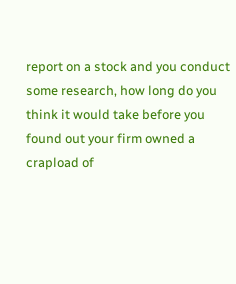report on a stock and you conduct some research, how long do you think it would take before you found out your firm owned a crapload of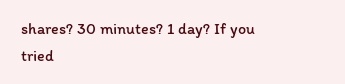shares? 30 minutes? 1 day? If you tried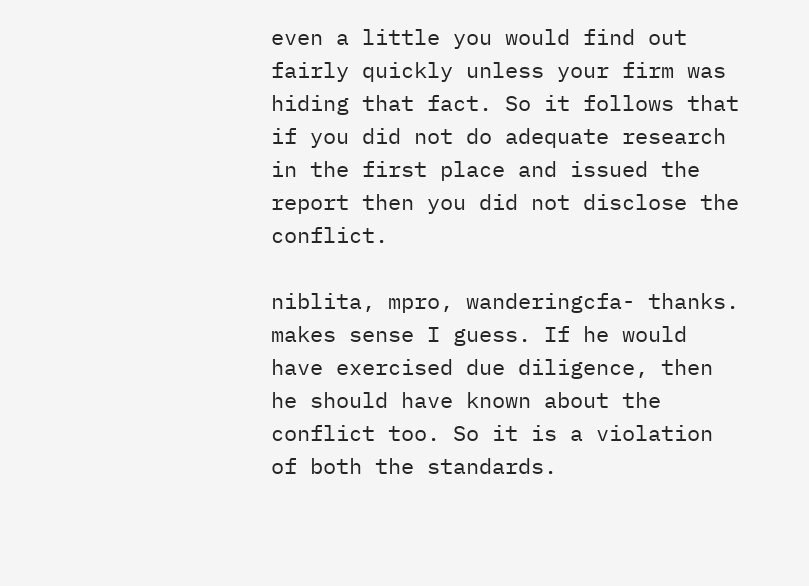even a little you would find out fairly quickly unless your firm was hiding that fact. So it follows that if you did not do adequate research in the first place and issued the report then you did not disclose the conflict.

niblita, mpro, wanderingcfa- thanks. makes sense I guess. If he would have exercised due diligence, then he should have known about the conflict too. So it is a violation of both the standards.